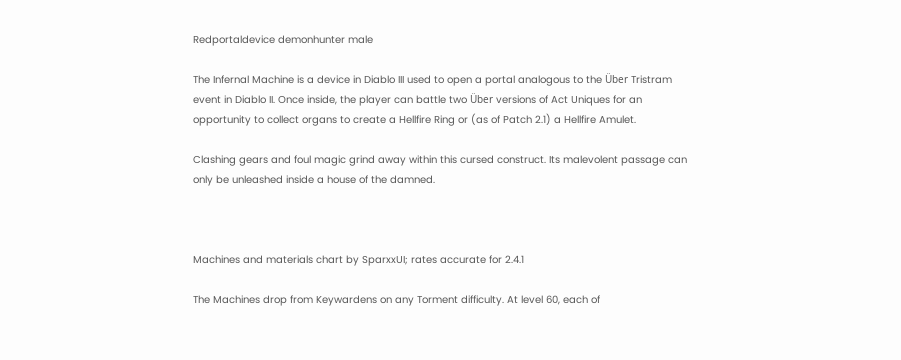Redportaldevice demonhunter male

The Infernal Machine is a device in Diablo III used to open a portal analogous to the Über Tristram event in Diablo II. Once inside, the player can battle two Über versions of Act Uniques for an opportunity to collect organs to create a Hellfire Ring or (as of Patch 2.1) a Hellfire Amulet.

Clashing gears and foul magic grind away within this cursed construct. Its malevolent passage can only be unleashed inside a house of the damned.



Machines and materials chart by SparxxUI; rates accurate for 2.4.1

The Machines drop from Keywardens on any Torment difficulty. At level 60, each of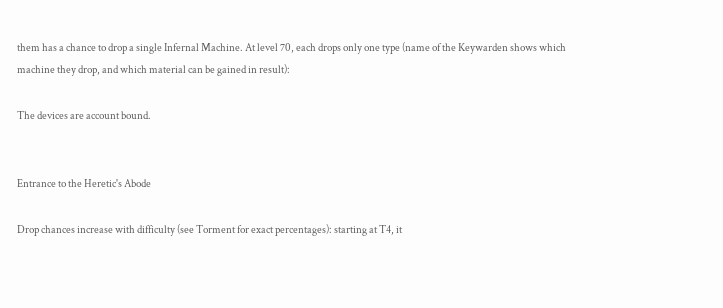them has a chance to drop a single Infernal Machine. At level 70, each drops only one type (name of the Keywarden shows which machine they drop, and which material can be gained in result):

The devices are account bound.


Entrance to the Heretic's Abode

Drop chances increase with difficulty (see Torment for exact percentages): starting at T4, it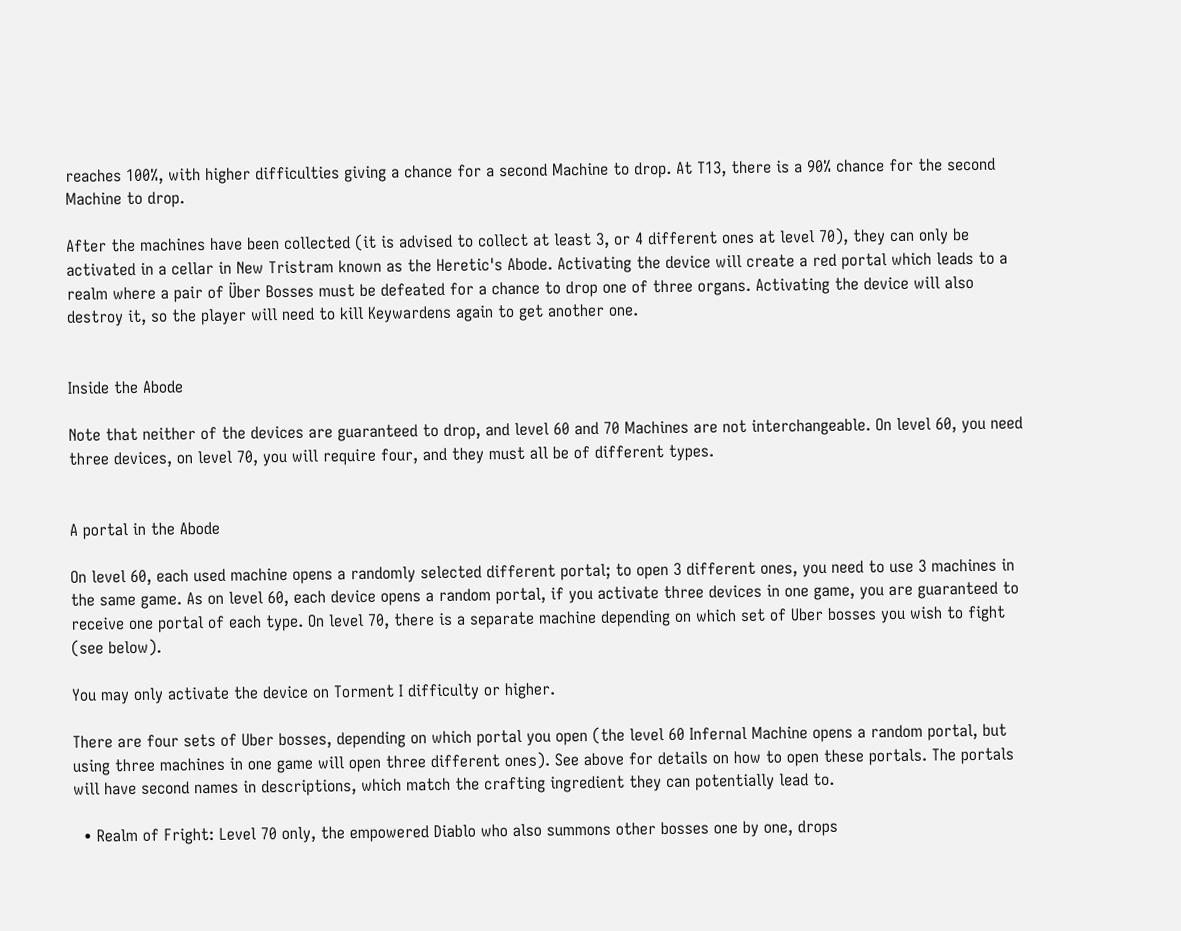reaches 100%, with higher difficulties giving a chance for a second Machine to drop. At T13, there is a 90% chance for the second Machine to drop.

After the machines have been collected (it is advised to collect at least 3, or 4 different ones at level 70), they can only be activated in a cellar in New Tristram known as the Heretic's Abode. Activating the device will create a red portal which leads to a realm where a pair of Über Bosses must be defeated for a chance to drop one of three organs. Activating the device will also destroy it, so the player will need to kill Keywardens again to get another one.


Inside the Abode

Note that neither of the devices are guaranteed to drop, and level 60 and 70 Machines are not interchangeable. On level 60, you need three devices, on level 70, you will require four, and they must all be of different types.


A portal in the Abode

On level 60, each used machine opens a randomly selected different portal; to open 3 different ones, you need to use 3 machines in the same game. As on level 60, each device opens a random portal, if you activate three devices in one game, you are guaranteed to receive one portal of each type. On level 70, there is a separate machine depending on which set of Uber bosses you wish to fight (see below).

You may only activate the device on Torment I difficulty or higher.

There are four sets of Uber bosses, depending on which portal you open (the level 60 Infernal Machine opens a random portal, but using three machines in one game will open three different ones). See above for details on how to open these portals. The portals will have second names in descriptions, which match the crafting ingredient they can potentially lead to.

  • Realm of Fright: Level 70 only, the empowered Diablo who also summons other bosses one by one, drops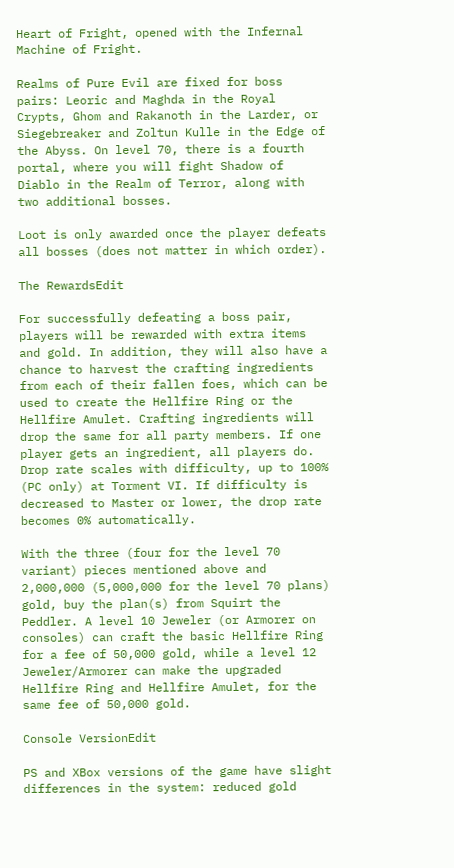Heart of Fright, opened with the Infernal Machine of Fright.

Realms of Pure Evil are fixed for boss pairs: Leoric and Maghda in the Royal Crypts, Ghom and Rakanoth in the Larder, or Siegebreaker and Zoltun Kulle in the Edge of the Abyss. On level 70, there is a fourth portal, where you will fight Shadow of Diablo in the Realm of Terror, along with two additional bosses.

Loot is only awarded once the player defeats all bosses (does not matter in which order).

The RewardsEdit

For successfully defeating a boss pair, players will be rewarded with extra items and gold. In addition, they will also have a chance to harvest the crafting ingredients from each of their fallen foes, which can be used to create the Hellfire Ring or the Hellfire Amulet. Crafting ingredients will drop the same for all party members. If one player gets an ingredient, all players do. Drop rate scales with difficulty, up to 100% (PC only) at Torment VI. If difficulty is decreased to Master or lower, the drop rate becomes 0% automatically.

With the three (four for the level 70 variant) pieces mentioned above and 2,000,000 (5,000,000 for the level 70 plans) gold, buy the plan(s) from Squirt the Peddler. A level 10 Jeweler (or Armorer on consoles) can craft the basic Hellfire Ring for a fee of 50,000 gold, while a level 12 Jeweler/Armorer can make the upgraded Hellfire Ring and Hellfire Amulet, for the same fee of 50,000 gold.

Console VersionEdit

PS and XBox versions of the game have slight differences in the system: reduced gold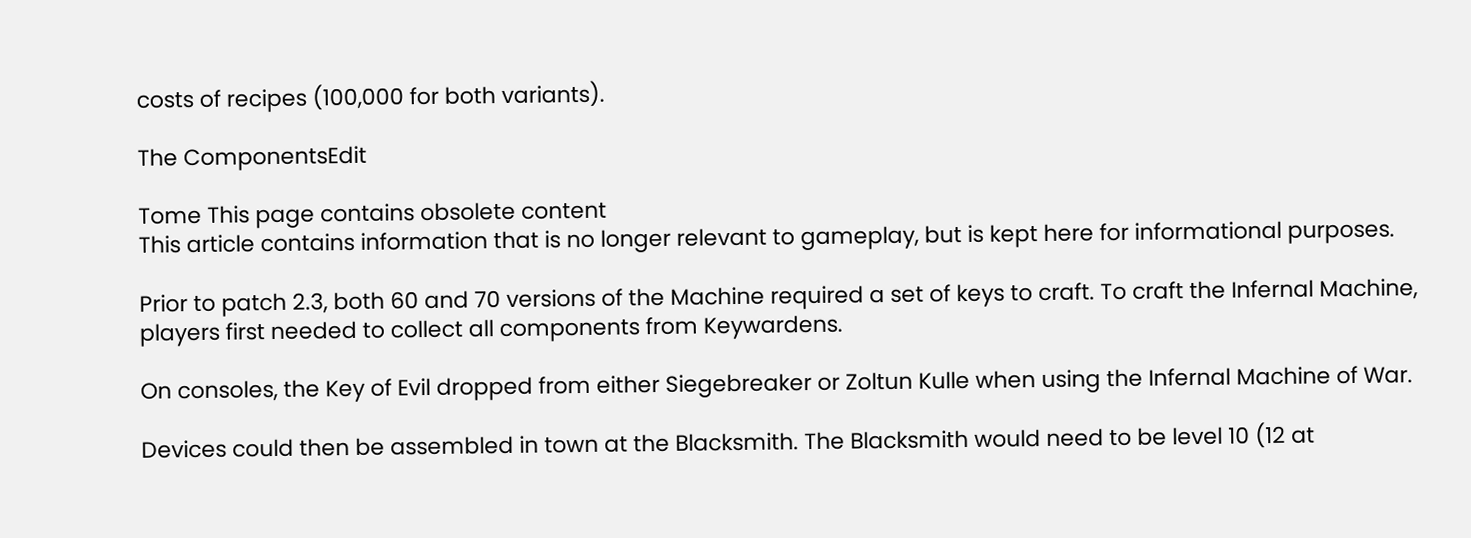costs of recipes (100,000 for both variants).

The ComponentsEdit

Tome This page contains obsolete content
This article contains information that is no longer relevant to gameplay, but is kept here for informational purposes.

Prior to patch 2.3, both 60 and 70 versions of the Machine required a set of keys to craft. To craft the Infernal Machine, players first needed to collect all components from Keywardens.

On consoles, the Key of Evil dropped from either Siegebreaker or Zoltun Kulle when using the Infernal Machine of War.

Devices could then be assembled in town at the Blacksmith. The Blacksmith would need to be level 10 (12 at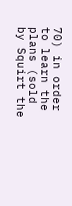70) in order to learn the plans (sold by Squirt the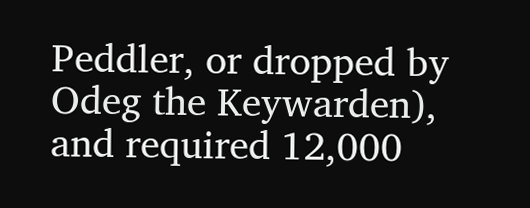Peddler, or dropped by Odeg the Keywarden), and required 12,000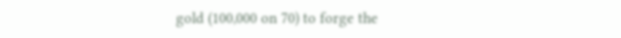gold (100,000 on 70) to forge the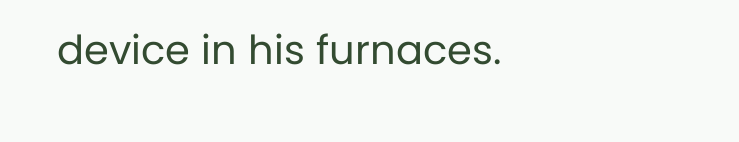device in his furnaces.